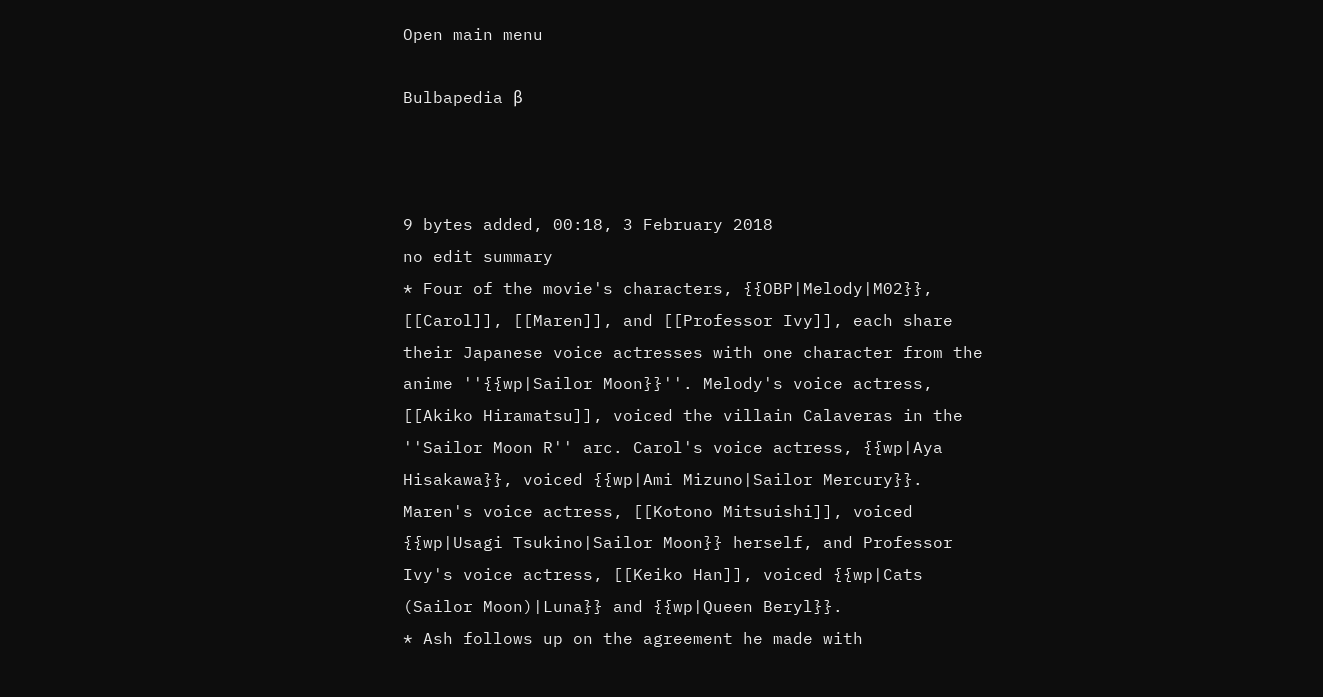Open main menu

Bulbapedia β



9 bytes added, 00:18, 3 February 2018
no edit summary
* Four of the movie's characters, {{OBP|Melody|M02}}, [[Carol]], [[Maren]], and [[Professor Ivy]], each share their Japanese voice actresses with one character from the anime ''{{wp|Sailor Moon}}''. Melody's voice actress, [[Akiko Hiramatsu]], voiced the villain Calaveras in the ''Sailor Moon R'' arc. Carol's voice actress, {{wp|Aya Hisakawa}}, voiced {{wp|Ami Mizuno|Sailor Mercury}}. Maren's voice actress, [[Kotono Mitsuishi]], voiced {{wp|Usagi Tsukino|Sailor Moon}} herself, and Professor Ivy's voice actress, [[Keiko Han]], voiced {{wp|Cats (Sailor Moon)|Luna}} and {{wp|Queen Beryl}}.
* Ash follows up on the agreement he made with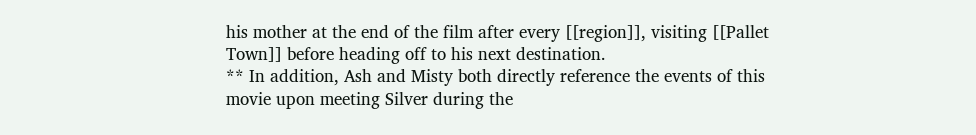his mother at the end of the film after every [[region]], visiting [[Pallet Town]] before heading off to his next destination.
** In addition, Ash and Misty both directly reference the events of this movie upon meeting Silver during the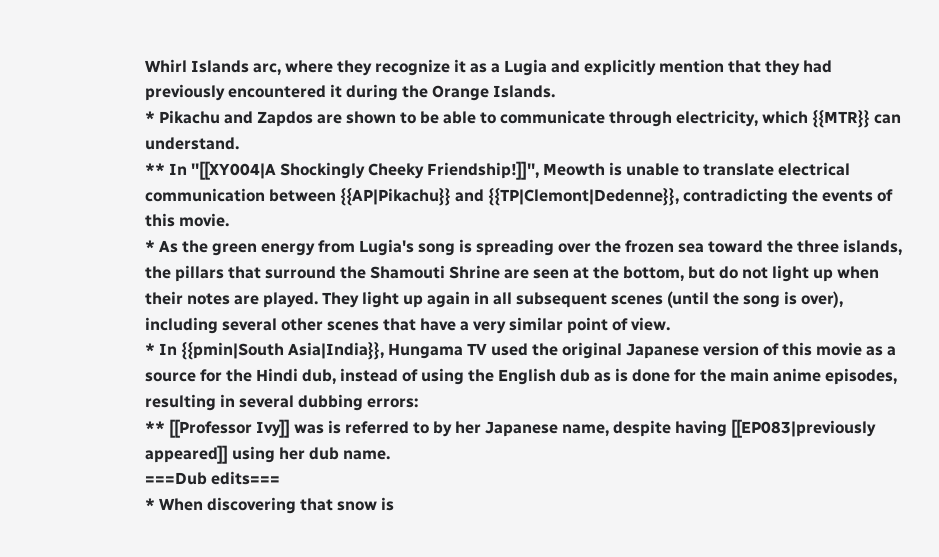Whirl Islands arc, where they recognize it as a Lugia and explicitly mention that they had previously encountered it during the Orange Islands.
* Pikachu and Zapdos are shown to be able to communicate through electricity, which {{MTR}} can understand.
** In ''[[XY004|A Shockingly Cheeky Friendship!]]'', Meowth is unable to translate electrical communication between {{AP|Pikachu}} and {{TP|Clemont|Dedenne}}, contradicting the events of this movie.
* As the green energy from Lugia's song is spreading over the frozen sea toward the three islands, the pillars that surround the Shamouti Shrine are seen at the bottom, but do not light up when their notes are played. They light up again in all subsequent scenes (until the song is over), including several other scenes that have a very similar point of view.
* In {{pmin|South Asia|India}}, Hungama TV used the original Japanese version of this movie as a source for the Hindi dub, instead of using the English dub as is done for the main anime episodes, resulting in several dubbing errors:
** [[Professor Ivy]] was is referred to by her Japanese name, despite having [[EP083|previously appeared]] using her dub name.
===Dub edits===
* When discovering that snow is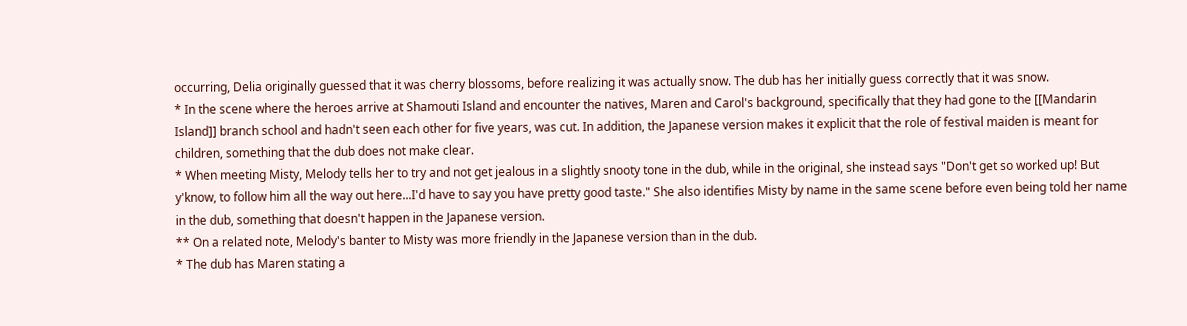occurring, Delia originally guessed that it was cherry blossoms, before realizing it was actually snow. The dub has her initially guess correctly that it was snow.
* In the scene where the heroes arrive at Shamouti Island and encounter the natives, Maren and Carol's background, specifically that they had gone to the [[Mandarin Island]] branch school and hadn't seen each other for five years, was cut. In addition, the Japanese version makes it explicit that the role of festival maiden is meant for children, something that the dub does not make clear.
* When meeting Misty, Melody tells her to try and not get jealous in a slightly snooty tone in the dub, while in the original, she instead says "Don't get so worked up! But y'know, to follow him all the way out here...I'd have to say you have pretty good taste." She also identifies Misty by name in the same scene before even being told her name in the dub, something that doesn't happen in the Japanese version.
** On a related note, Melody's banter to Misty was more friendly in the Japanese version than in the dub.
* The dub has Maren stating a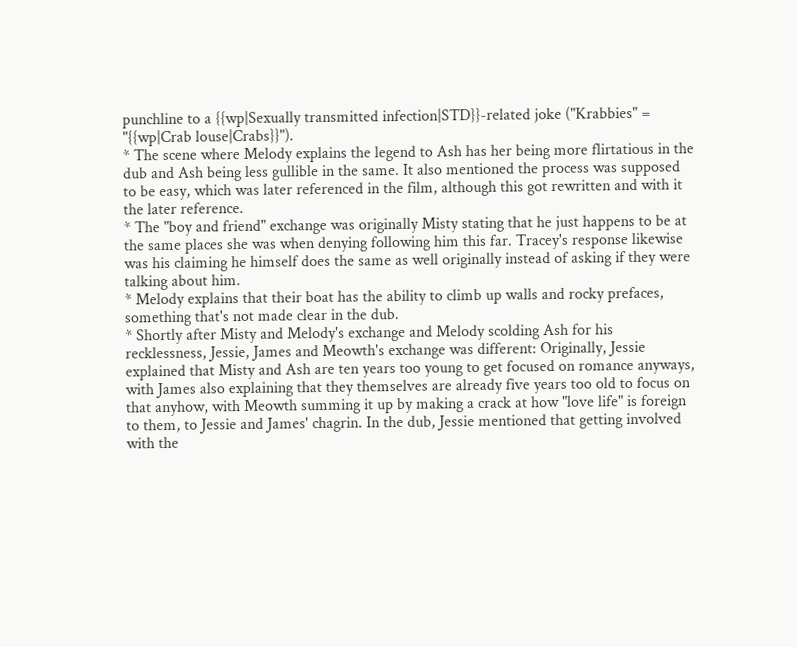punchline to a {{wp|Sexually transmitted infection|STD}}-related joke ("Krabbies" = "{{wp|Crab louse|Crabs}}").
* The scene where Melody explains the legend to Ash has her being more flirtatious in the dub and Ash being less gullible in the same. It also mentioned the process was supposed to be easy, which was later referenced in the film, although this got rewritten and with it the later reference.
* The "boy and friend" exchange was originally Misty stating that he just happens to be at the same places she was when denying following him this far. Tracey's response likewise was his claiming he himself does the same as well originally instead of asking if they were talking about him.
* Melody explains that their boat has the ability to climb up walls and rocky prefaces, something that's not made clear in the dub.
* Shortly after Misty and Melody's exchange and Melody scolding Ash for his recklessness, Jessie, James and Meowth's exchange was different: Originally, Jessie explained that Misty and Ash are ten years too young to get focused on romance anyways, with James also explaining that they themselves are already five years too old to focus on that anyhow, with Meowth summing it up by making a crack at how "love life" is foreign to them, to Jessie and James' chagrin. In the dub, Jessie mentioned that getting involved with the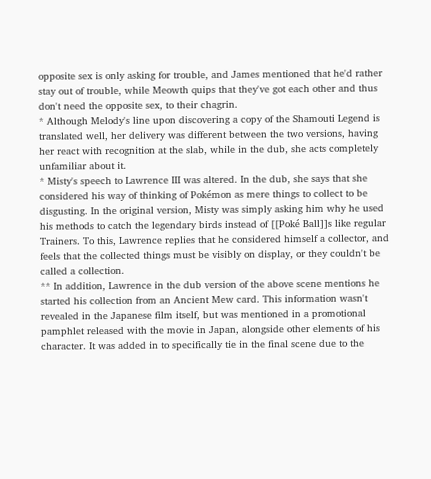opposite sex is only asking for trouble, and James mentioned that he'd rather stay out of trouble, while Meowth quips that they've got each other and thus don't need the opposite sex, to their chagrin.
* Although Melody's line upon discovering a copy of the Shamouti Legend is translated well, her delivery was different between the two versions, having her react with recognition at the slab, while in the dub, she acts completely unfamiliar about it.
* Misty's speech to Lawrence III was altered. In the dub, she says that she considered his way of thinking of Pokémon as mere things to collect to be disgusting. In the original version, Misty was simply asking him why he used his methods to catch the legendary birds instead of [[Poké Ball]]s like regular Trainers. To this, Lawrence replies that he considered himself a collector, and feels that the collected things must be visibly on display, or they couldn't be called a collection.
** In addition, Lawrence in the dub version of the above scene mentions he started his collection from an Ancient Mew card. This information wasn't revealed in the Japanese film itself, but was mentioned in a promotional pamphlet released with the movie in Japan, alongside other elements of his character. It was added in to specifically tie in the final scene due to the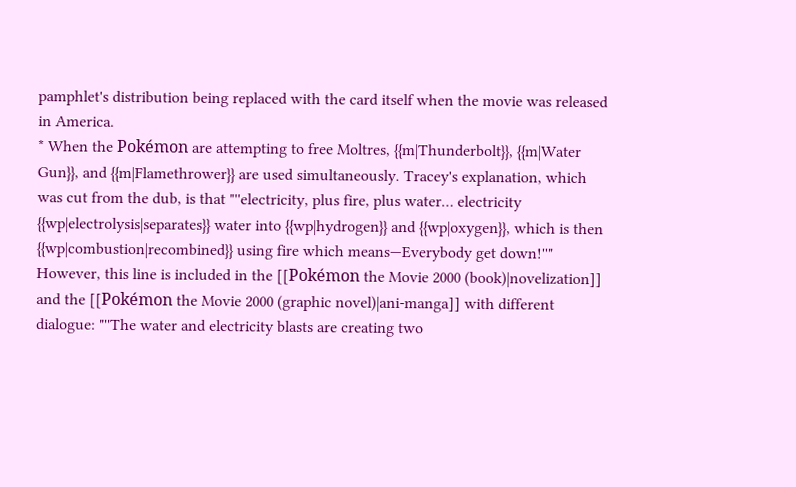pamphlet's distribution being replaced with the card itself when the movie was released in America.
* When the Pokémon are attempting to free Moltres, {{m|Thunderbolt}}, {{m|Water Gun}}, and {{m|Flamethrower}} are used simultaneously. Tracey's explanation, which was cut from the dub, is that "''electricity, plus fire, plus water… electricity {{wp|electrolysis|separates}} water into {{wp|hydrogen}} and {{wp|oxygen}}, which is then {{wp|combustion|recombined}} using fire which means—Everybody get down!''" However, this line is included in the [[Pokémon the Movie 2000 (book)|novelization]] and the [[Pokémon the Movie 2000 (graphic novel)|ani-manga]] with different dialogue: "''The water and electricity blasts are creating two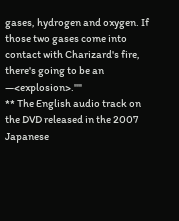gases, hydrogen and oxygen. If those two gases come into contact with Charizard's fire, there's going to be an —<explosion>.''"
** The English audio track on the DVD released in the 2007 Japanese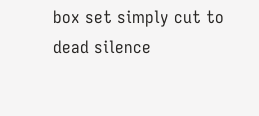box set simply cut to dead silence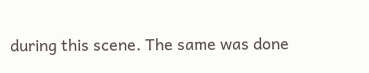during this scene. The same was done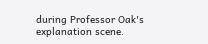during Professor Oak's explanation scene.